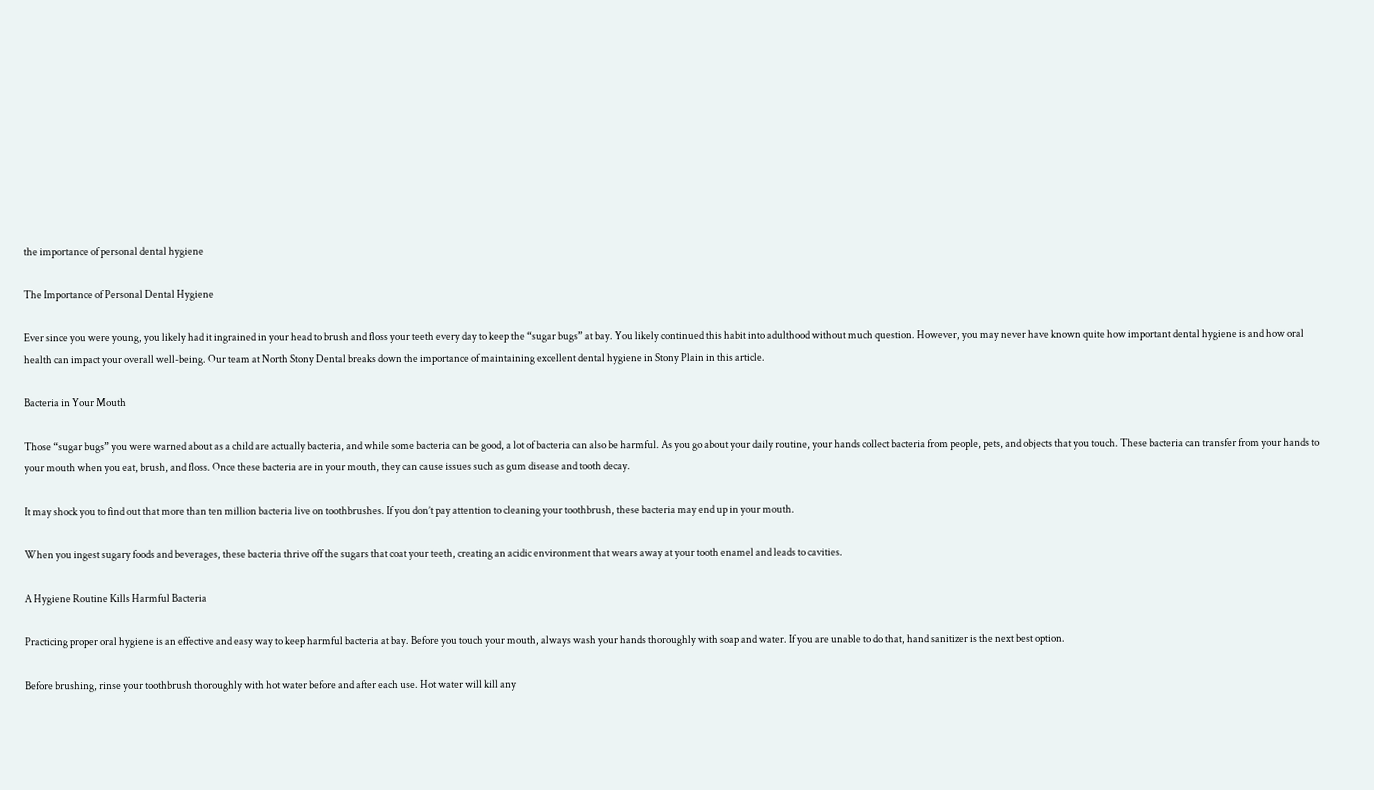the importance of personal dental hygiene

The Importance of Personal Dental Hygiene

Ever since you were young, you likely had it ingrained in your head to brush and floss your teeth every day to keep the “sugar bugs” at bay. You likely continued this habit into adulthood without much question. However, you may never have known quite how important dental hygiene is and how oral health can impact your overall well-being. Our team at North Stony Dental breaks down the importance of maintaining excellent dental hygiene in Stony Plain in this article.

Bacteria in Your Mouth

Those “sugar bugs” you were warned about as a child are actually bacteria, and while some bacteria can be good, a lot of bacteria can also be harmful. As you go about your daily routine, your hands collect bacteria from people, pets, and objects that you touch. These bacteria can transfer from your hands to your mouth when you eat, brush, and floss. Once these bacteria are in your mouth, they can cause issues such as gum disease and tooth decay.

It may shock you to find out that more than ten million bacteria live on toothbrushes. If you don’t pay attention to cleaning your toothbrush, these bacteria may end up in your mouth.

When you ingest sugary foods and beverages, these bacteria thrive off the sugars that coat your teeth, creating an acidic environment that wears away at your tooth enamel and leads to cavities.

A Hygiene Routine Kills Harmful Bacteria

Practicing proper oral hygiene is an effective and easy way to keep harmful bacteria at bay. Before you touch your mouth, always wash your hands thoroughly with soap and water. If you are unable to do that, hand sanitizer is the next best option.

Before brushing, rinse your toothbrush thoroughly with hot water before and after each use. Hot water will kill any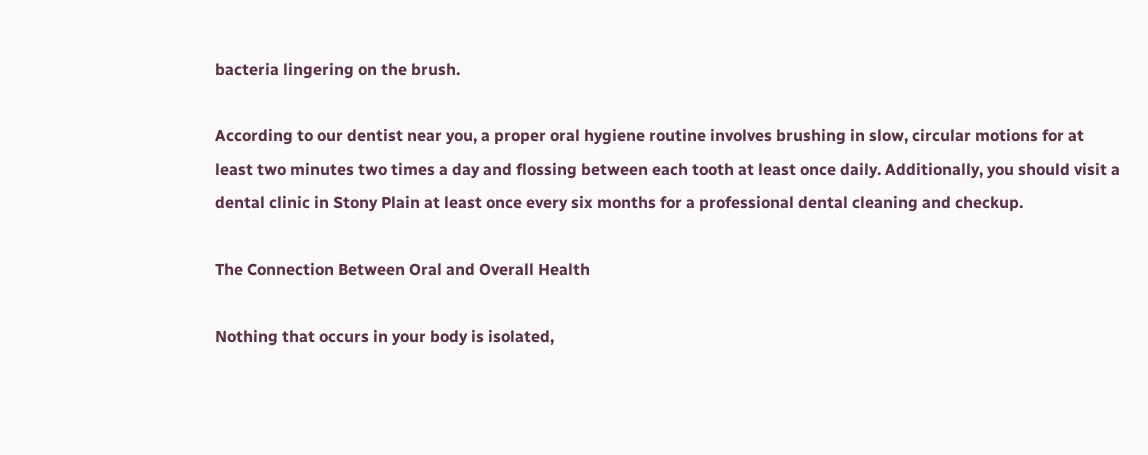bacteria lingering on the brush.

According to our dentist near you, a proper oral hygiene routine involves brushing in slow, circular motions for at least two minutes two times a day and flossing between each tooth at least once daily. Additionally, you should visit a dental clinic in Stony Plain at least once every six months for a professional dental cleaning and checkup.

The Connection Between Oral and Overall Health

Nothing that occurs in your body is isolated,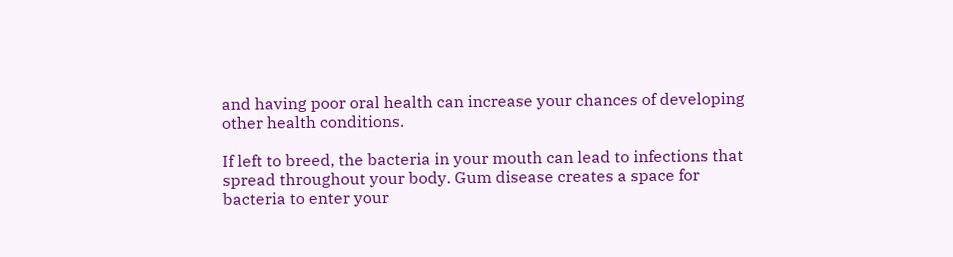and having poor oral health can increase your chances of developing other health conditions.

If left to breed, the bacteria in your mouth can lead to infections that spread throughout your body. Gum disease creates a space for bacteria to enter your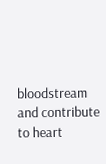bloodstream and contribute to heart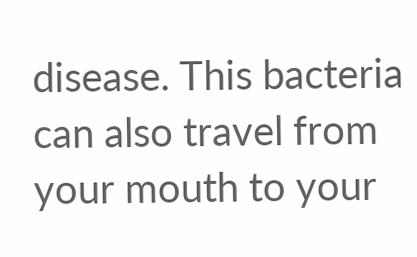disease. This bacteria can also travel from your mouth to your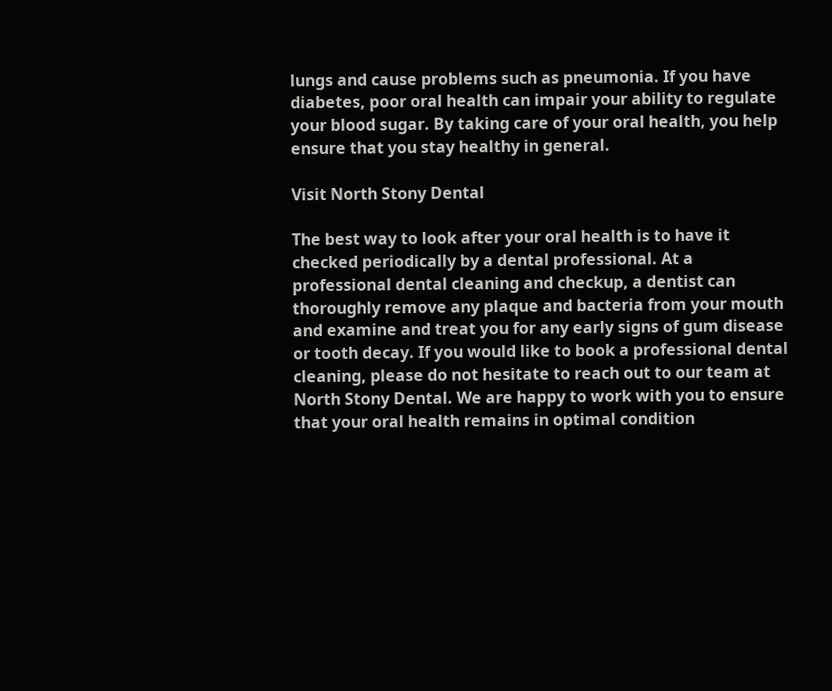lungs and cause problems such as pneumonia. If you have diabetes, poor oral health can impair your ability to regulate your blood sugar. By taking care of your oral health, you help ensure that you stay healthy in general.

Visit North Stony Dental

The best way to look after your oral health is to have it checked periodically by a dental professional. At a professional dental cleaning and checkup, a dentist can thoroughly remove any plaque and bacteria from your mouth and examine and treat you for any early signs of gum disease or tooth decay. If you would like to book a professional dental cleaning, please do not hesitate to reach out to our team at North Stony Dental. We are happy to work with you to ensure that your oral health remains in optimal condition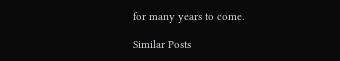for many years to come.

Similar Posts